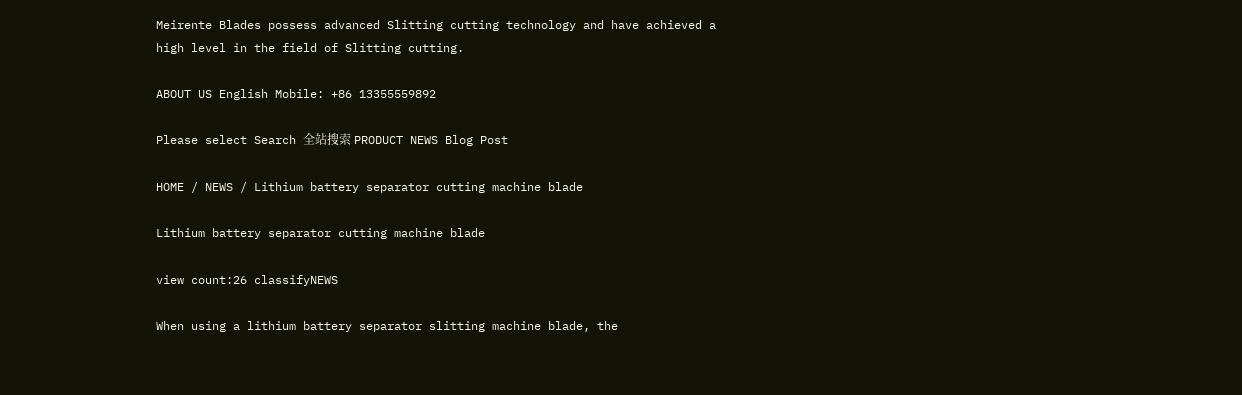Meirente Blades possess advanced Slitting cutting technology and have achieved a high level in the field of Slitting cutting.

ABOUT US English Mobile: +86 13355559892

Please select Search 全站搜索 PRODUCT NEWS Blog Post

HOME / NEWS / Lithium battery separator cutting machine blade

Lithium battery separator cutting machine blade

view count:26 classifyNEWS

When using a lithium battery separator slitting machine blade, the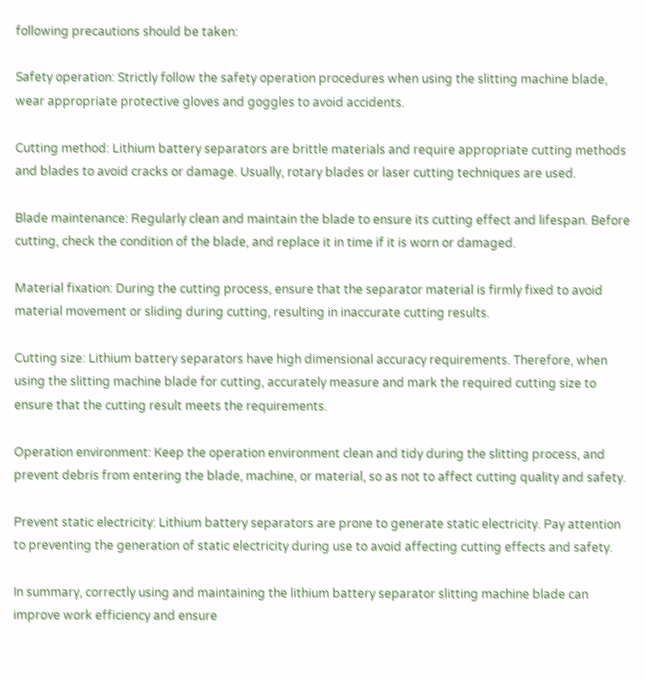following precautions should be taken:

Safety operation: Strictly follow the safety operation procedures when using the slitting machine blade, wear appropriate protective gloves and goggles to avoid accidents.

Cutting method: Lithium battery separators are brittle materials and require appropriate cutting methods and blades to avoid cracks or damage. Usually, rotary blades or laser cutting techniques are used.

Blade maintenance: Regularly clean and maintain the blade to ensure its cutting effect and lifespan. Before cutting, check the condition of the blade, and replace it in time if it is worn or damaged.

Material fixation: During the cutting process, ensure that the separator material is firmly fixed to avoid material movement or sliding during cutting, resulting in inaccurate cutting results.

Cutting size: Lithium battery separators have high dimensional accuracy requirements. Therefore, when using the slitting machine blade for cutting, accurately measure and mark the required cutting size to ensure that the cutting result meets the requirements.

Operation environment: Keep the operation environment clean and tidy during the slitting process, and prevent debris from entering the blade, machine, or material, so as not to affect cutting quality and safety.

Prevent static electricity: Lithium battery separators are prone to generate static electricity. Pay attention to preventing the generation of static electricity during use to avoid affecting cutting effects and safety.

In summary, correctly using and maintaining the lithium battery separator slitting machine blade can improve work efficiency and ensure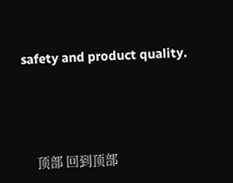safety and product quality.




    顶部 回到顶部